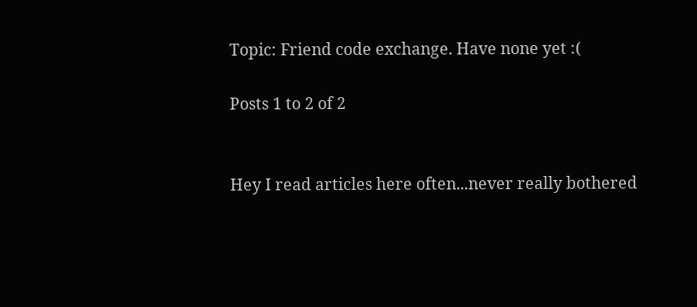Topic: Friend code exchange. Have none yet :(

Posts 1 to 2 of 2


Hey I read articles here often...never really bothered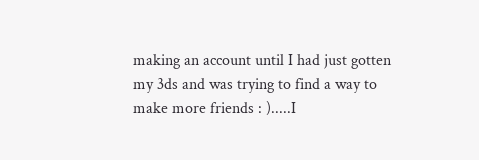making an account until I had just gotten my 3ds and was trying to find a way to make more friends : ).....I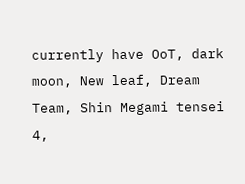currently have OoT, dark moon, New leaf, Dream Team, Shin Megami tensei 4,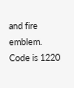and fire emblem. Code is 1220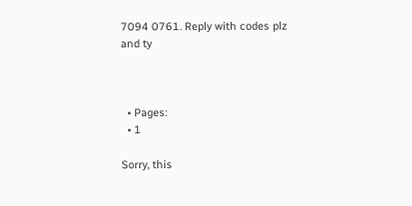7094 0761. Reply with codes plz and ty



  • Pages:
  • 1

Sorry, this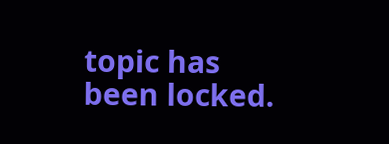topic has been locked.